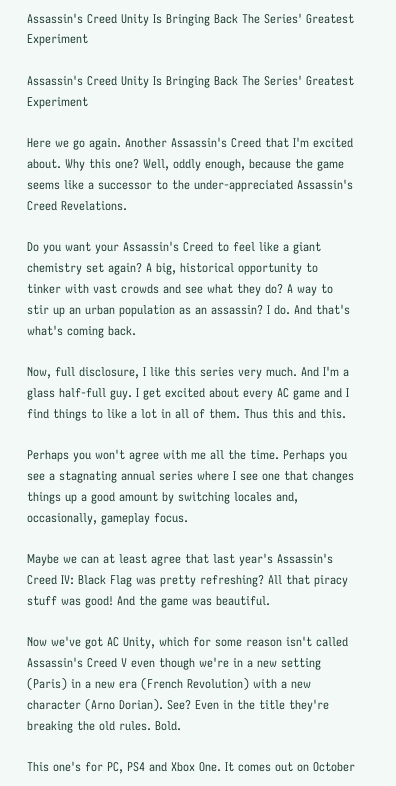Assassin's Creed Unity Is Bringing Back The Series' Greatest Experiment

Assassin's Creed Unity Is Bringing Back The Series' Greatest Experiment

Here we go again. Another Assassin's Creed that I'm excited about. Why this one? Well, oddly enough, because the game seems like a successor to the under-appreciated Assassin's Creed Revelations.

Do you want your Assassin's Creed to feel like a giant chemistry set again? A big, historical opportunity to tinker with vast crowds and see what they do? A way to stir up an urban population as an assassin? I do. And that's what's coming back.

Now, full disclosure, I like this series very much. And I'm a glass half-full guy. I get excited about every AC game and I find things to like a lot in all of them. Thus this and this.

Perhaps you won't agree with me all the time. Perhaps you see a stagnating annual series where I see one that changes things up a good amount by switching locales and, occasionally, gameplay focus.

Maybe we can at least agree that last year's Assassin's Creed IV: Black Flag was pretty refreshing? All that piracy stuff was good! And the game was beautiful.

Now we've got AC Unity, which for some reason isn't called Assassin's Creed V even though we're in a new setting (Paris) in a new era (French Revolution) with a new character (Arno Dorian). See? Even in the title they're breaking the old rules. Bold.

This one's for PC, PS4 and Xbox One. It comes out on October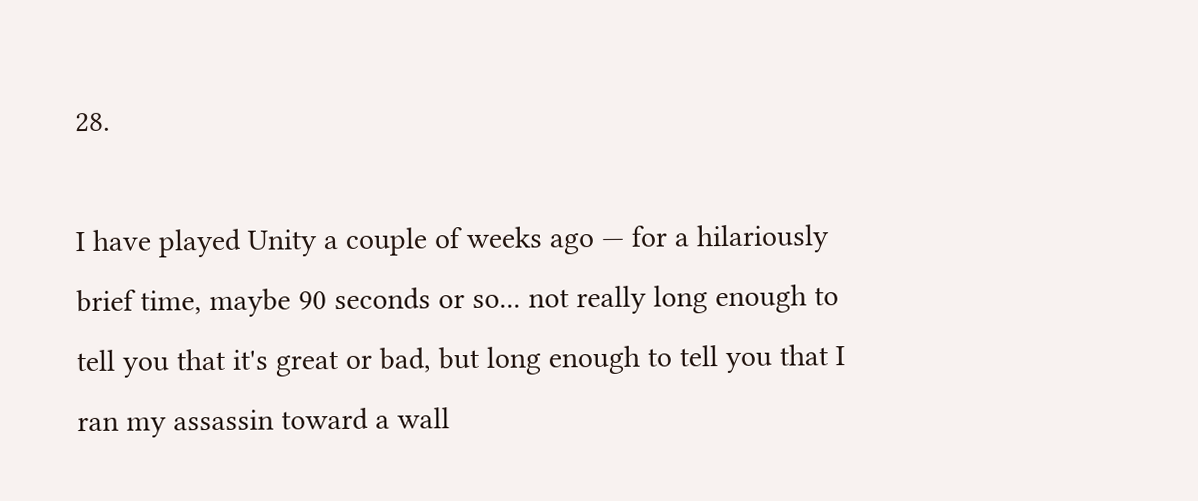28.

I have played Unity a couple of weeks ago — for a hilariously brief time, maybe 90 seconds or so... not really long enough to tell you that it's great or bad, but long enough to tell you that I ran my assassin toward a wall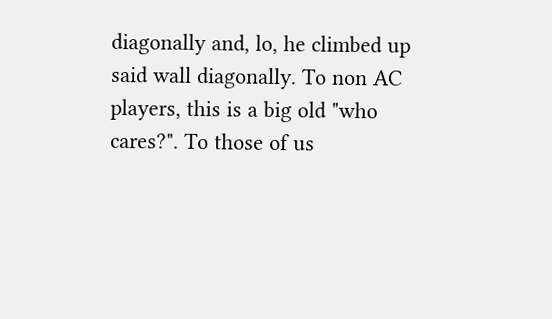diagonally and, lo, he climbed up said wall diagonally. To non AC players, this is a big old "who cares?". To those of us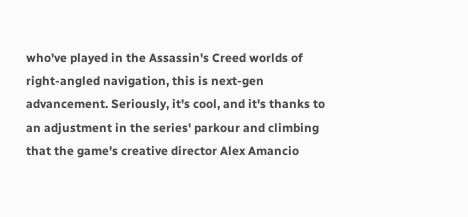who've played in the Assassin's Creed worlds of right-angled navigation, this is next-gen advancement. Seriously, it's cool, and it's thanks to an adjustment in the series' parkour and climbing that the game's creative director Alex Amancio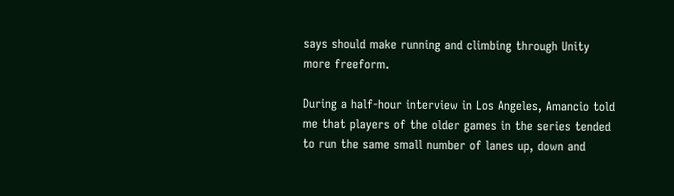says should make running and climbing through Unity more freeform.

During a half-hour interview in Los Angeles, Amancio told me that players of the older games in the series tended to run the same small number of lanes up, down and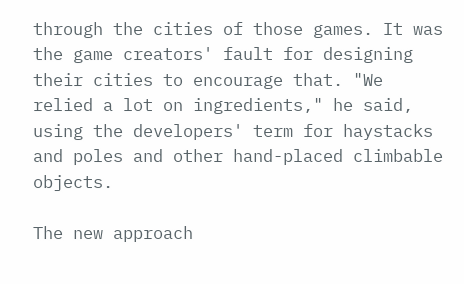through the cities of those games. It was the game creators' fault for designing their cities to encourage that. "We relied a lot on ingredients," he said, using the developers' term for haystacks and poles and other hand-placed climbable objects.

The new approach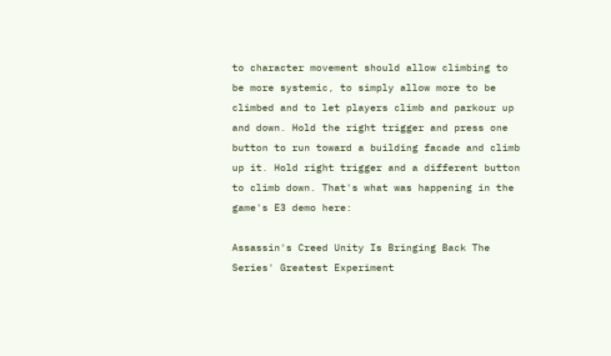to character movement should allow climbing to be more systemic, to simply allow more to be climbed and to let players climb and parkour up and down. Hold the right trigger and press one button to run toward a building facade and climb up it. Hold right trigger and a different button to climb down. That's what was happening in the game's E3 demo here:

Assassin's Creed Unity Is Bringing Back The Series' Greatest Experiment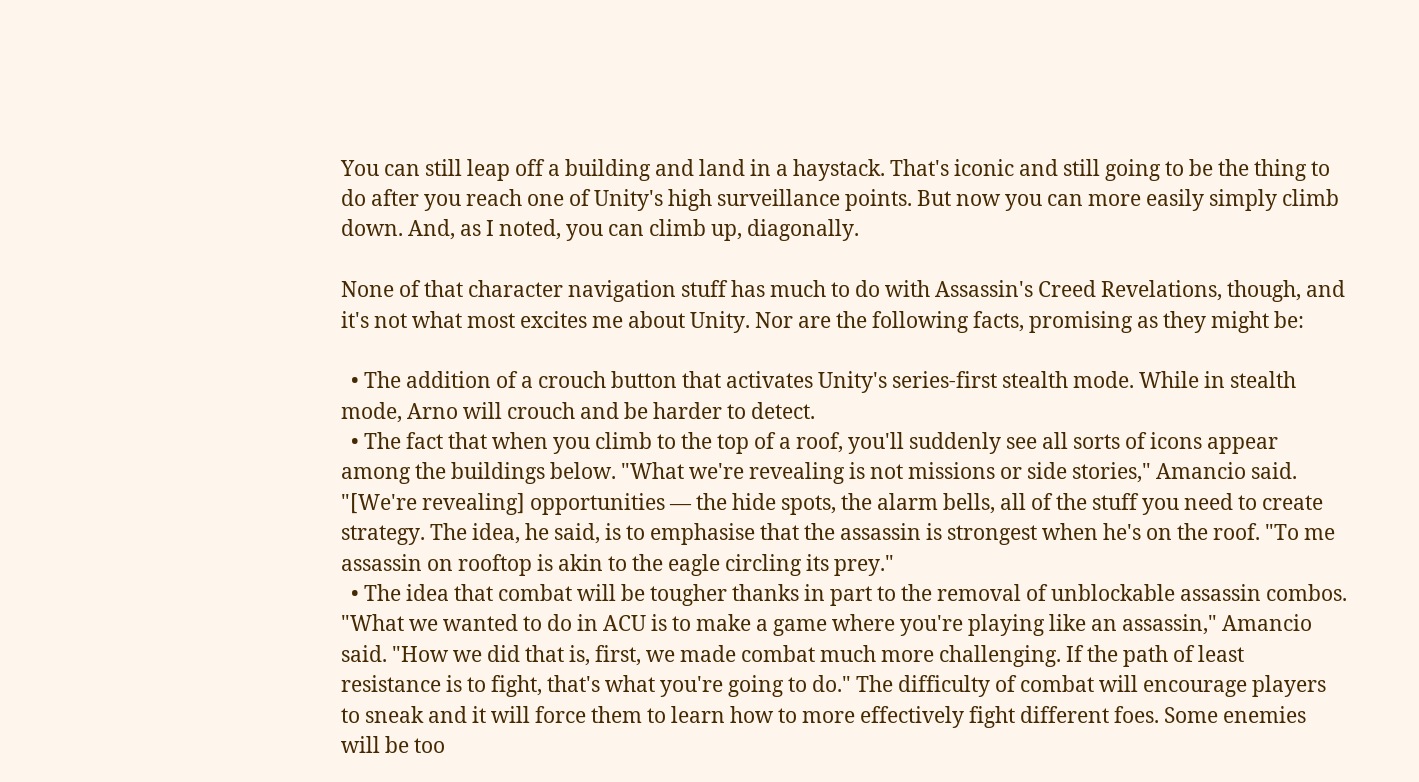You can still leap off a building and land in a haystack. That's iconic and still going to be the thing to do after you reach one of Unity's high surveillance points. But now you can more easily simply climb down. And, as I noted, you can climb up, diagonally.

None of that character navigation stuff has much to do with Assassin's Creed Revelations, though, and it's not what most excites me about Unity. Nor are the following facts, promising as they might be:

  • The addition of a crouch button that activates Unity's series-first stealth mode. While in stealth mode, Arno will crouch and be harder to detect.
  • The fact that when you climb to the top of a roof, you'll suddenly see all sorts of icons appear among the buildings below. "What we're revealing is not missions or side stories," Amancio said. "[We're revealing] opportunities — the hide spots, the alarm bells, all of the stuff you need to create strategy. The idea, he said, is to emphasise that the assassin is strongest when he's on the roof. "To me assassin on rooftop is akin to the eagle circling its prey."
  • The idea that combat will be tougher thanks in part to the removal of unblockable assassin combos. "What we wanted to do in ACU is to make a game where you're playing like an assassin," Amancio said. "How we did that is, first, we made combat much more challenging. If the path of least resistance is to fight, that's what you're going to do." The difficulty of combat will encourage players to sneak and it will force them to learn how to more effectively fight different foes. Some enemies will be too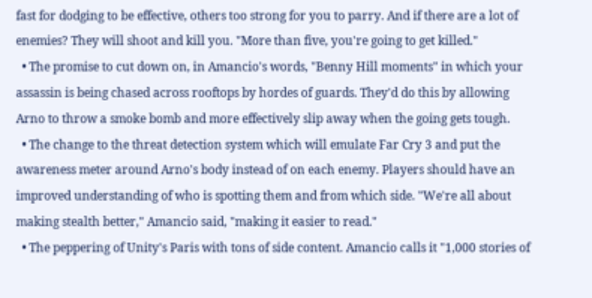fast for dodging to be effective, others too strong for you to parry. And if there are a lot of enemies? They will shoot and kill you. "More than five, you're going to get killed."
  • The promise to cut down on, in Amancio's words, "Benny Hill moments" in which your assassin is being chased across rooftops by hordes of guards. They'd do this by allowing Arno to throw a smoke bomb and more effectively slip away when the going gets tough.
  • The change to the threat detection system which will emulate Far Cry 3 and put the awareness meter around Arno's body instead of on each enemy. Players should have an improved understanding of who is spotting them and from which side. "We're all about making stealth better," Amancio said, "making it easier to read."
  • The peppering of Unity's Paris with tons of side content. Amancio calls it "1,000 stories of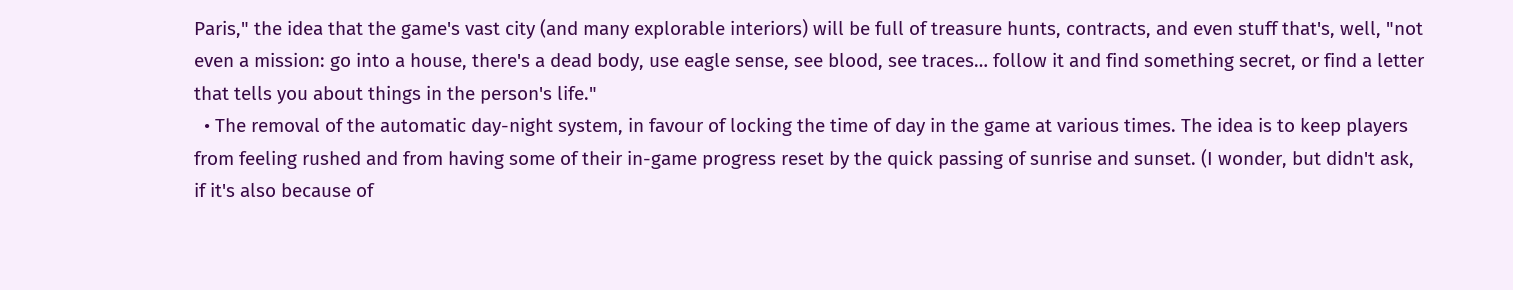Paris," the idea that the game's vast city (and many explorable interiors) will be full of treasure hunts, contracts, and even stuff that's, well, "not even a mission: go into a house, there's a dead body, use eagle sense, see blood, see traces… follow it and find something secret, or find a letter that tells you about things in the person's life."
  • The removal of the automatic day-night system, in favour of locking the time of day in the game at various times. The idea is to keep players from feeling rushed and from having some of their in-game progress reset by the quick passing of sunrise and sunset. (I wonder, but didn't ask, if it's also because of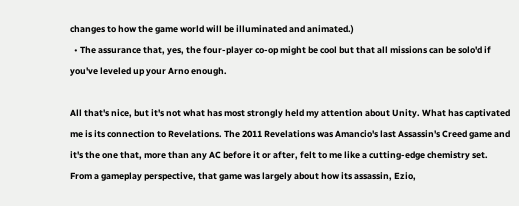changes to how the game world will be illuminated and animated.)
  • The assurance that, yes, the four-player co-op might be cool but that all missions can be solo'd if you've leveled up your Arno enough.

All that's nice, but it's not what has most strongly held my attention about Unity. What has captivated me is its connection to Revelations. The 2011 Revelations was Amancio's last Assassin's Creed game and it's the one that, more than any AC before it or after, felt to me like a cutting-edge chemistry set. From a gameplay perspective, that game was largely about how its assassin, Ezio,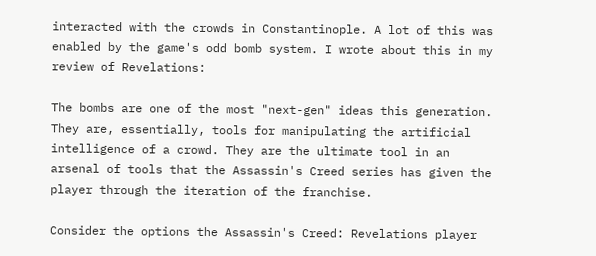interacted with the crowds in Constantinople. A lot of this was enabled by the game's odd bomb system. I wrote about this in my review of Revelations:

The bombs are one of the most "next-gen" ideas this generation. They are, essentially, tools for manipulating the artificial intelligence of a crowd. They are the ultimate tool in an arsenal of tools that the Assassin's Creed series has given the player through the iteration of the franchise.

Consider the options the Assassin's Creed: Revelations player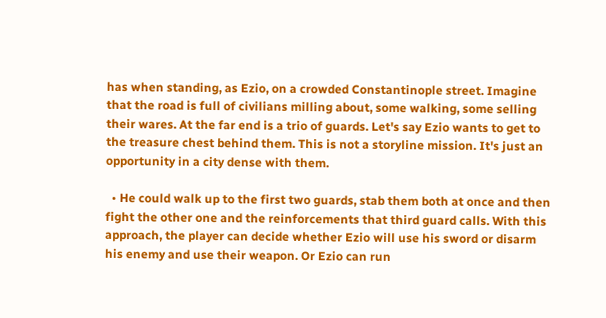has when standing, as Ezio, on a crowded Constantinople street. Imagine that the road is full of civilians milling about, some walking, some selling their wares. At the far end is a trio of guards. Let's say Ezio wants to get to the treasure chest behind them. This is not a storyline mission. It's just an opportunity in a city dense with them.

  • He could walk up to the first two guards, stab them both at once and then fight the other one and the reinforcements that third guard calls. With this approach, the player can decide whether Ezio will use his sword or disarm his enemy and use their weapon. Or Ezio can run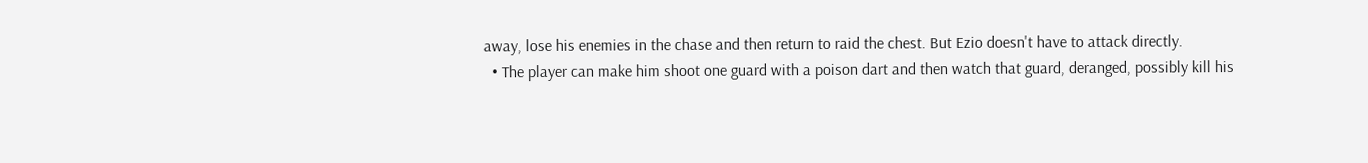away, lose his enemies in the chase and then return to raid the chest. But Ezio doesn't have to attack directly.
  • The player can make him shoot one guard with a poison dart and then watch that guard, deranged, possibly kill his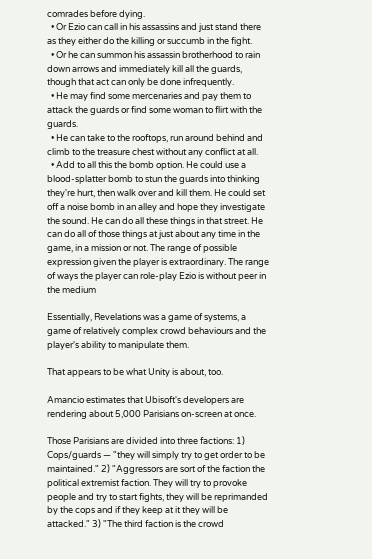comrades before dying.
  • Or Ezio can call in his assassins and just stand there as they either do the killing or succumb in the fight.
  • Or he can summon his assassin brotherhood to rain down arrows and immediately kill all the guards, though that act can only be done infrequently.
  • He may find some mercenaries and pay them to attack the guards or find some woman to flirt with the guards.
  • He can take to the rooftops, run around behind and climb to the treasure chest without any conflict at all.
  • Add to all this the bomb option. He could use a blood-splatter bomb to stun the guards into thinking they're hurt, then walk over and kill them. He could set off a noise bomb in an alley and hope they investigate the sound. He can do all these things in that street. He can do all of those things at just about any time in the game, in a mission or not. The range of possible expression given the player is extraordinary. The range of ways the player can role-play Ezio is without peer in the medium

Essentially, Revelations was a game of systems, a game of relatively complex crowd behaviours and the player's ability to manipulate them.

That appears to be what Unity is about, too.

Amancio estimates that Ubisoft's developers are rendering about 5,000 Parisians on-screen at once.

Those Parisians are divided into three factions: 1) Cops/guards — "they will simply try to get order to be maintained." 2) "Aggressors are sort of the faction the political extremist faction. They will try to provoke people and try to start fights, they will be reprimanded by the cops and if they keep at it they will be attacked." 3) "The third faction is the crowd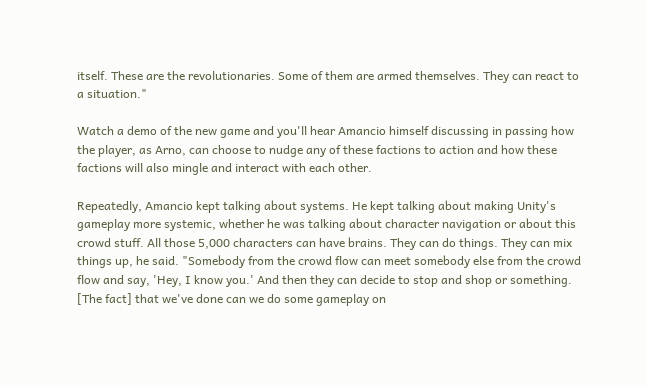itself. These are the revolutionaries. Some of them are armed themselves. They can react to a situation."

Watch a demo of the new game and you'll hear Amancio himself discussing in passing how the player, as Arno, can choose to nudge any of these factions to action and how these factions will also mingle and interact with each other.

Repeatedly, Amancio kept talking about systems. He kept talking about making Unity's gameplay more systemic, whether he was talking about character navigation or about this crowd stuff. All those 5,000 characters can have brains. They can do things. They can mix things up, he said. "Somebody from the crowd flow can meet somebody else from the crowd flow and say, 'Hey, I know you.' And then they can decide to stop and shop or something. [The fact] that we've done can we do some gameplay on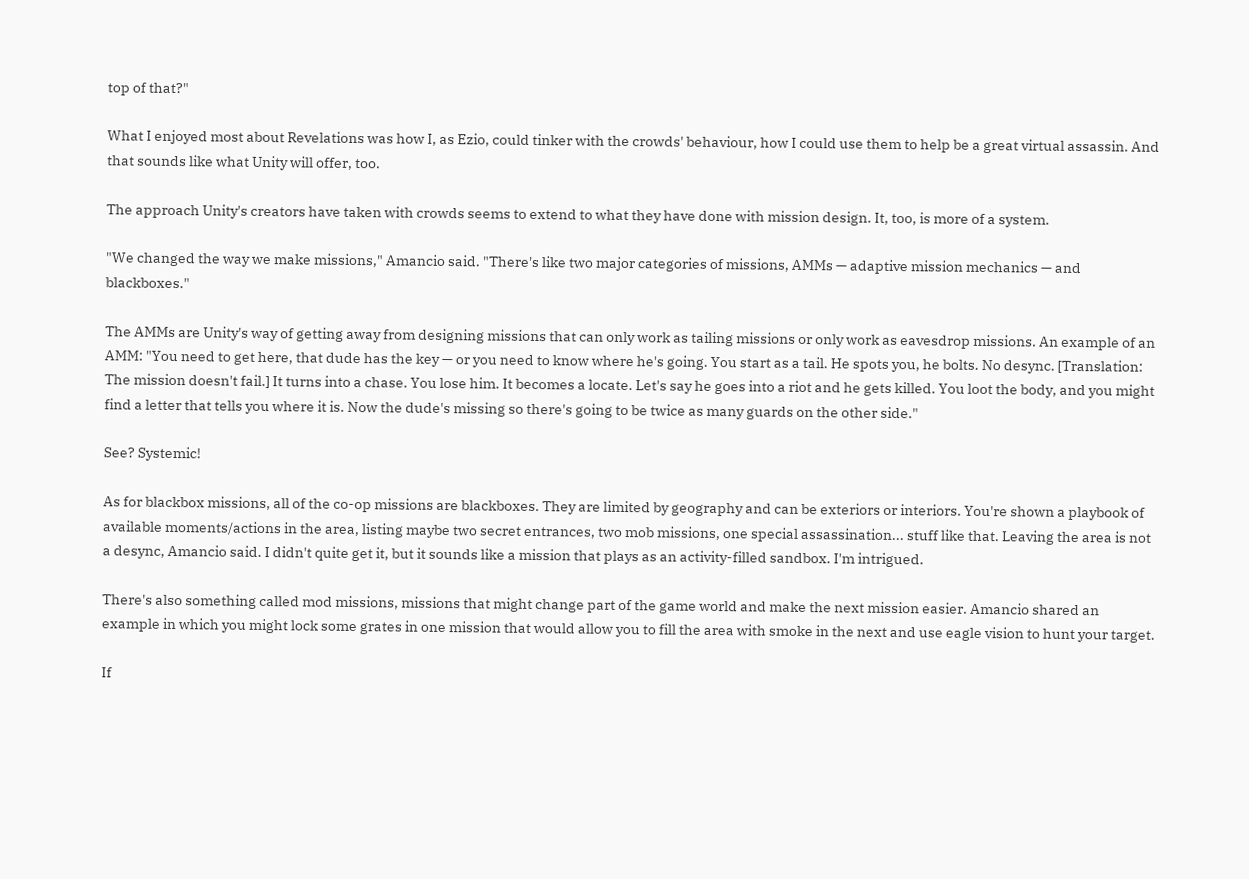top of that?"

What I enjoyed most about Revelations was how I, as Ezio, could tinker with the crowds' behaviour, how I could use them to help be a great virtual assassin. And that sounds like what Unity will offer, too.

The approach Unity's creators have taken with crowds seems to extend to what they have done with mission design. It, too, is more of a system.

"We changed the way we make missions," Amancio said. "There's like two major categories of missions, AMMs — adaptive mission mechanics — and blackboxes."

The AMMs are Unity's way of getting away from designing missions that can only work as tailing missions or only work as eavesdrop missions. An example of an AMM: "You need to get here, that dude has the key — or you need to know where he's going. You start as a tail. He spots you, he bolts. No desync. [Translation: The mission doesn't fail.] It turns into a chase. You lose him. It becomes a locate. Let's say he goes into a riot and he gets killed. You loot the body, and you might find a letter that tells you where it is. Now the dude's missing so there's going to be twice as many guards on the other side."

See? Systemic!

As for blackbox missions, all of the co-op missions are blackboxes. They are limited by geography and can be exteriors or interiors. You're shown a playbook of available moments/actions in the area, listing maybe two secret entrances, two mob missions, one special assassination... stuff like that. Leaving the area is not a desync, Amancio said. I didn't quite get it, but it sounds like a mission that plays as an activity-filled sandbox. I'm intrigued.

There's also something called mod missions, missions that might change part of the game world and make the next mission easier. Amancio shared an example in which you might lock some grates in one mission that would allow you to fill the area with smoke in the next and use eagle vision to hunt your target.

If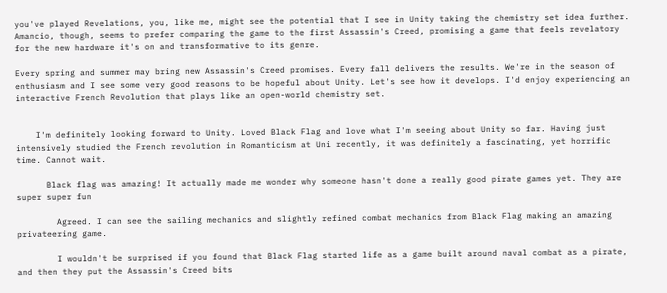you've played Revelations, you, like me, might see the potential that I see in Unity taking the chemistry set idea further. Amancio, though, seems to prefer comparing the game to the first Assassin's Creed, promising a game that feels revelatory for the new hardware it's on and transformative to its genre.

Every spring and summer may bring new Assassin's Creed promises. Every fall delivers the results. We're in the season of enthusiasm and I see some very good reasons to be hopeful about Unity. Let's see how it develops. I'd enjoy experiencing an interactive French Revolution that plays like an open-world chemistry set.


    I'm definitely looking forward to Unity. Loved Black Flag and love what I'm seeing about Unity so far. Having just intensively studied the French revolution in Romanticism at Uni recently, it was definitely a fascinating, yet horrific time. Cannot wait.

      Black flag was amazing! It actually made me wonder why someone hasn't done a really good pirate games yet. They are super super fun

        Agreed. I can see the sailing mechanics and slightly refined combat mechanics from Black Flag making an amazing privateering game.

        I wouldn't be surprised if you found that Black Flag started life as a game built around naval combat as a pirate, and then they put the Assassin's Creed bits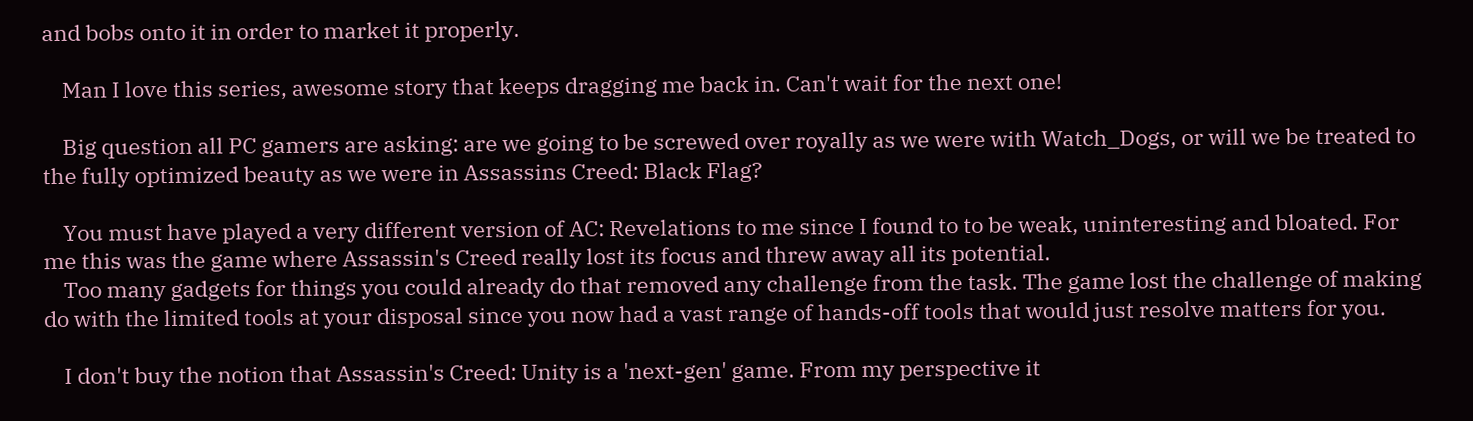and bobs onto it in order to market it properly.

    Man I love this series, awesome story that keeps dragging me back in. Can't wait for the next one!

    Big question all PC gamers are asking: are we going to be screwed over royally as we were with Watch_Dogs, or will we be treated to the fully optimized beauty as we were in Assassins Creed: Black Flag?

    You must have played a very different version of AC: Revelations to me since I found to to be weak, uninteresting and bloated. For me this was the game where Assassin's Creed really lost its focus and threw away all its potential.
    Too many gadgets for things you could already do that removed any challenge from the task. The game lost the challenge of making do with the limited tools at your disposal since you now had a vast range of hands-off tools that would just resolve matters for you.

    I don't buy the notion that Assassin's Creed: Unity is a 'next-gen' game. From my perspective it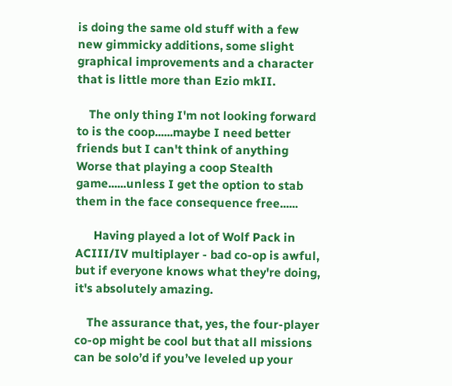is doing the same old stuff with a few new gimmicky additions, some slight graphical improvements and a character that is little more than Ezio mkII.

    The only thing I'm not looking forward to is the coop......maybe I need better friends but I can't think of anything Worse that playing a coop Stealth game......unless I get the option to stab them in the face consequence free......

      Having played a lot of Wolf Pack in ACIII/IV multiplayer - bad co-op is awful, but if everyone knows what they're doing, it's absolutely amazing.

    The assurance that, yes, the four-player co-op might be cool but that all missions can be solo’d if you’ve leveled up your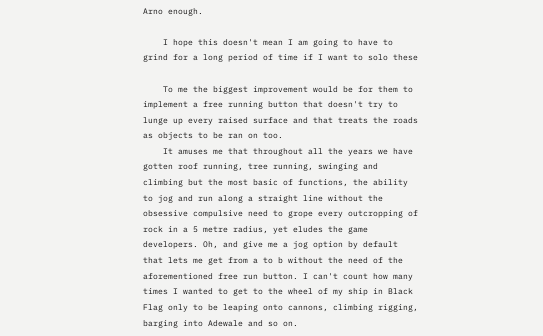Arno enough.

    I hope this doesn't mean I am going to have to grind for a long period of time if I want to solo these

    To me the biggest improvement would be for them to implement a free running button that doesn't try to lunge up every raised surface and that treats the roads as objects to be ran on too.
    It amuses me that throughout all the years we have gotten roof running, tree running, swinging and climbing but the most basic of functions, the ability to jog and run along a straight line without the obsessive compulsive need to grope every outcropping of rock in a 5 metre radius, yet eludes the game developers. Oh, and give me a jog option by default that lets me get from a to b without the need of the aforementioned free run button. I can't count how many times I wanted to get to the wheel of my ship in Black Flag only to be leaping onto cannons, climbing rigging, barging into Adewale and so on.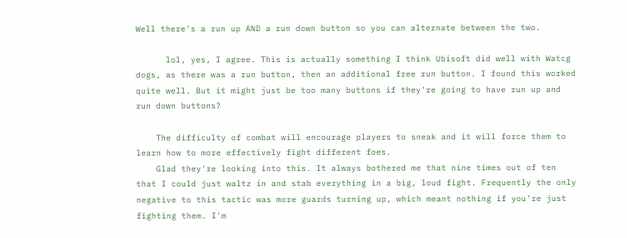Well there's a run up AND a run down button so you can alternate between the two.

      lol, yes, I agree. This is actually something I think Ubisoft did well with Watcg dogs, as there was a run button, then an additional free run button. I found this worked quite well. But it might just be too many buttons if they're going to have run up and run down buttons?

    The difficulty of combat will encourage players to sneak and it will force them to learn how to more effectively fight different foes.
    Glad they're looking into this. It always bothered me that nine times out of ten that I could just waltz in and stab everything in a big, loud fight. Frequently the only negative to this tactic was more guards turning up, which meant nothing if you're just fighting them. I'm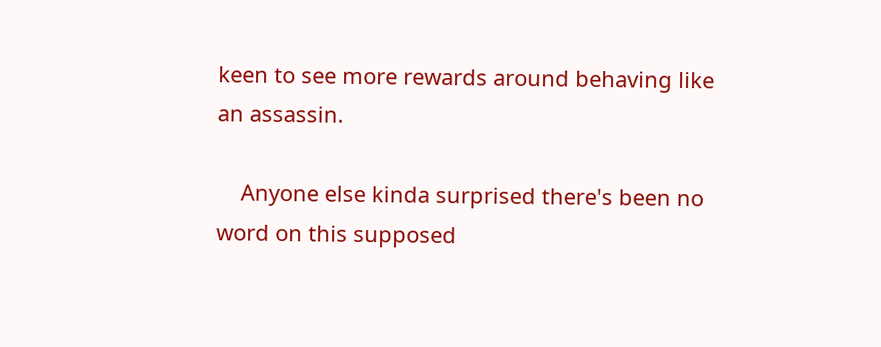keen to see more rewards around behaving like an assassin.

    Anyone else kinda surprised there's been no word on this supposed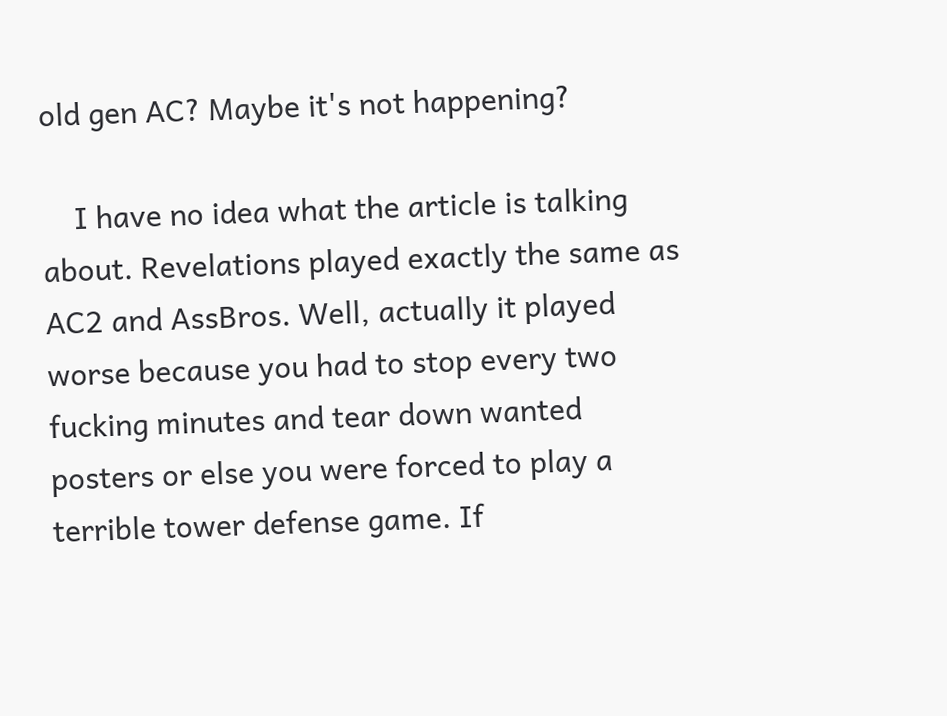old gen AC? Maybe it's not happening?

    I have no idea what the article is talking about. Revelations played exactly the same as AC2 and AssBros. Well, actually it played worse because you had to stop every two fucking minutes and tear down wanted posters or else you were forced to play a terrible tower defense game. If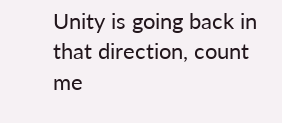Unity is going back in that direction, count me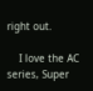right out.

    I love the AC series, Super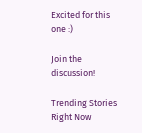Excited for this one :)

Join the discussion!

Trending Stories Right Now